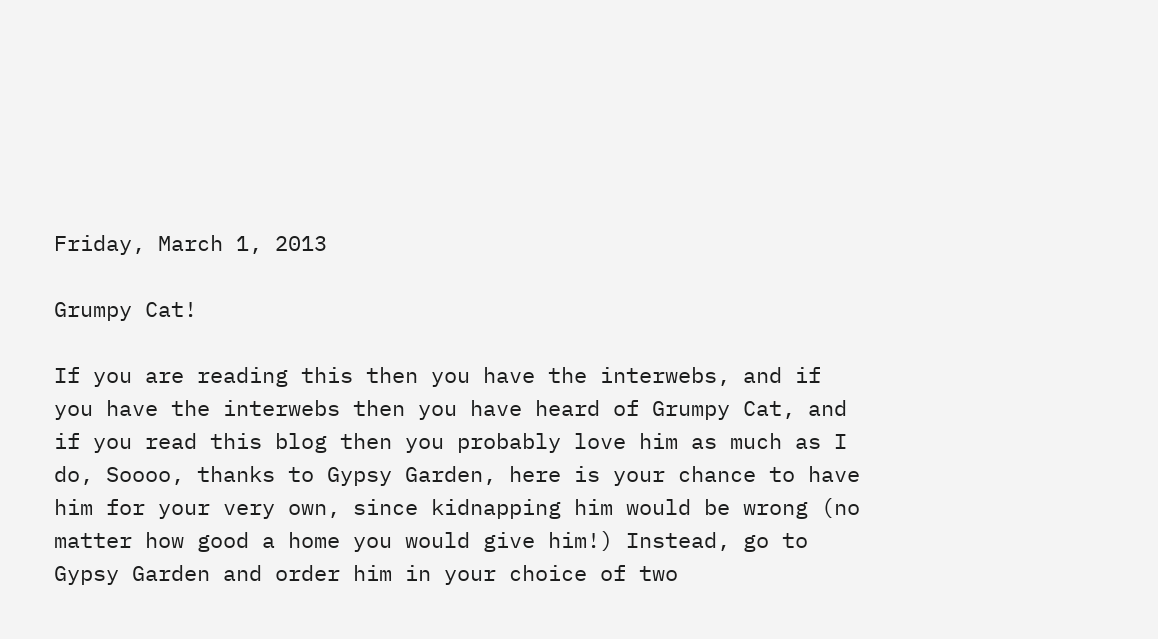Friday, March 1, 2013

Grumpy Cat!

If you are reading this then you have the interwebs, and if you have the interwebs then you have heard of Grumpy Cat, and if you read this blog then you probably love him as much as I do, Soooo, thanks to Gypsy Garden, here is your chance to have him for your very own, since kidnapping him would be wrong (no matter how good a home you would give him!) Instead, go to Gypsy Garden and order him in your choice of two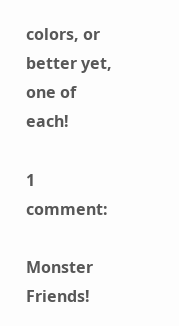colors, or better yet, one of each!

1 comment:

Monster Friends!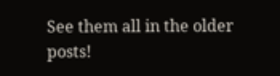See them all in the older posts!